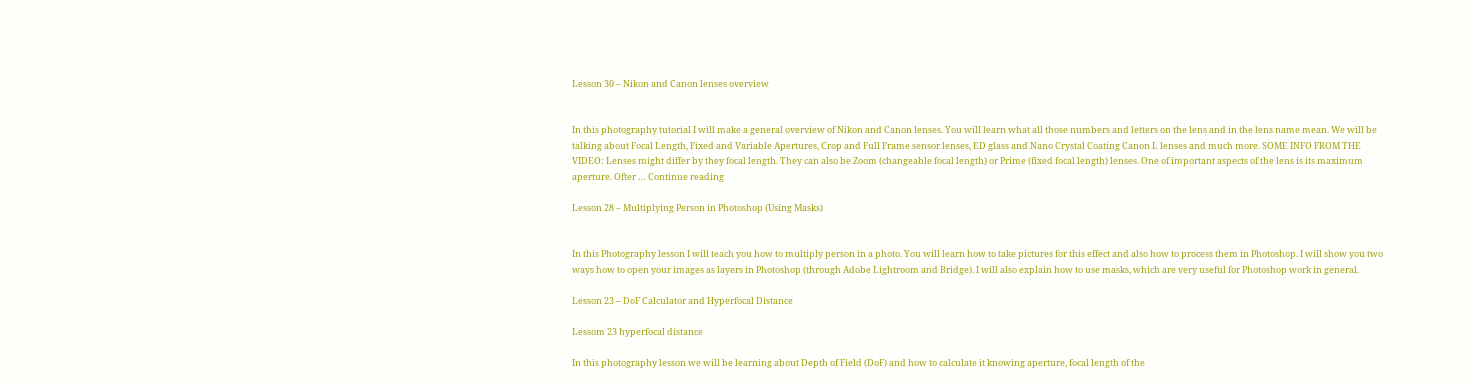Lesson 30 – Nikon and Canon lenses overview


In this photography tutorial I will make a general overview of Nikon and Canon lenses. You will learn what all those numbers and letters on the lens and in the lens name mean. We will be talking about Focal Length, Fixed and Variable Apertures, Crop and Full Frame sensor lenses, ED glass and Nano Crystal Coating Canon L lenses and much more. SOME INFO FROM THE VIDEO: Lenses might differ by they focal length. They can also be Zoom (changeable focal length) or Prime (fixed focal length) lenses. One of important aspects of the lens is its maximum aperture. Ofter … Continue reading

Lesson 28 – Multiplying Person in Photoshop (Using Masks)


In this Photography lesson I will teach you how to multiply person in a photo. You will learn how to take pictures for this effect and also how to process them in Photoshop. I will show you two ways how to open your images as layers in Photoshop (through Adobe Lightroom and Bridge). I will also explain how to use masks, which are very useful for Photoshop work in general.

Lesson 23 – DoF Calculator and Hyperfocal Distance

Lessom 23 hyperfocal distance

In this photography lesson we will be learning about Depth of Field (DoF) and how to calculate it knowing aperture, focal length of the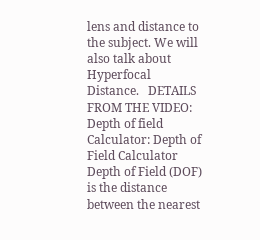lens and distance to the subject. We will also talk about Hyperfocal Distance.   DETAILS FROM THE VIDEO: Depth of field Calculator: Depth of Field Calculator Depth of Field (DOF) is the distance between the nearest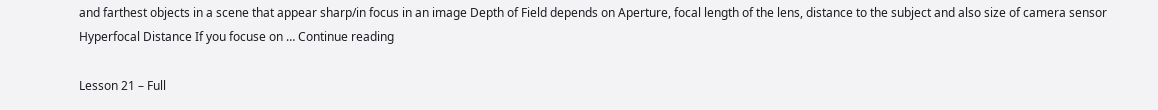and farthest objects in a scene that appear sharp/in focus in an image Depth of Field depends on Aperture, focal length of the lens, distance to the subject and also size of camera sensor Hyperfocal Distance If you focuse on … Continue reading

Lesson 21 – Full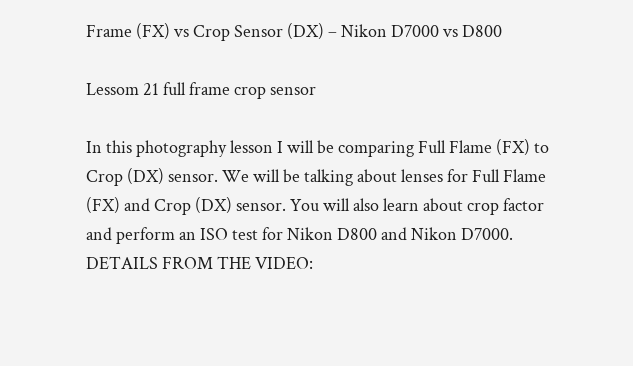Frame (FX) vs Crop Sensor (DX) – Nikon D7000 vs D800

Lessom 21 full frame crop sensor

In this photography lesson I will be comparing Full Flame (FX) to Crop (DX) sensor. We will be talking about lenses for Full Flame (FX) and Crop (DX) sensor. You will also learn about crop factor and perform an ISO test for Nikon D800 and Nikon D7000.   DETAILS FROM THE VIDEO: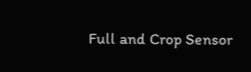Full and Crop Sensor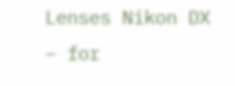Lenses Nikon DX – for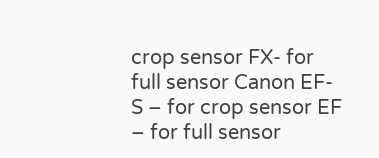crop sensor FX- for full sensor Canon EF-S – for crop sensor EF – for full sensor